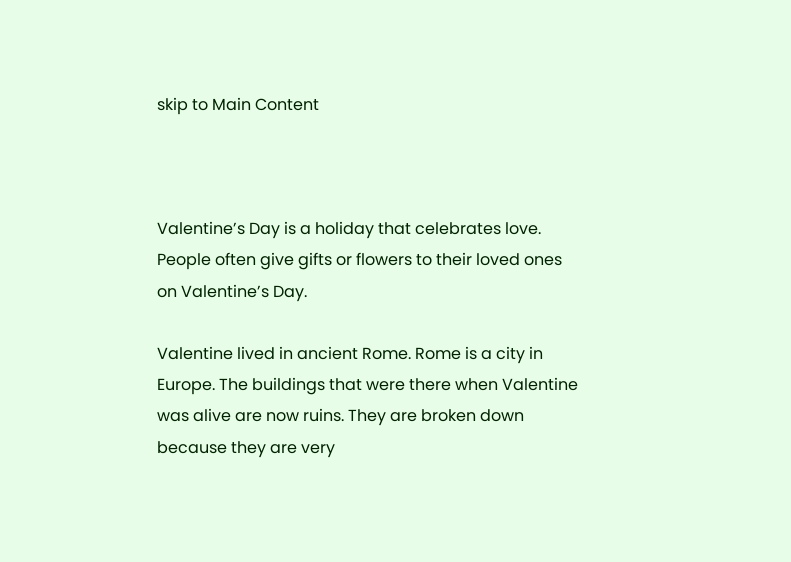skip to Main Content



Valentine’s Day is a holiday that celebrates love. People often give gifts or flowers to their loved ones on Valentine’s Day.

Valentine lived in ancient Rome. Rome is a city in Europe. The buildings that were there when Valentine was alive are now ruins. They are broken down because they are very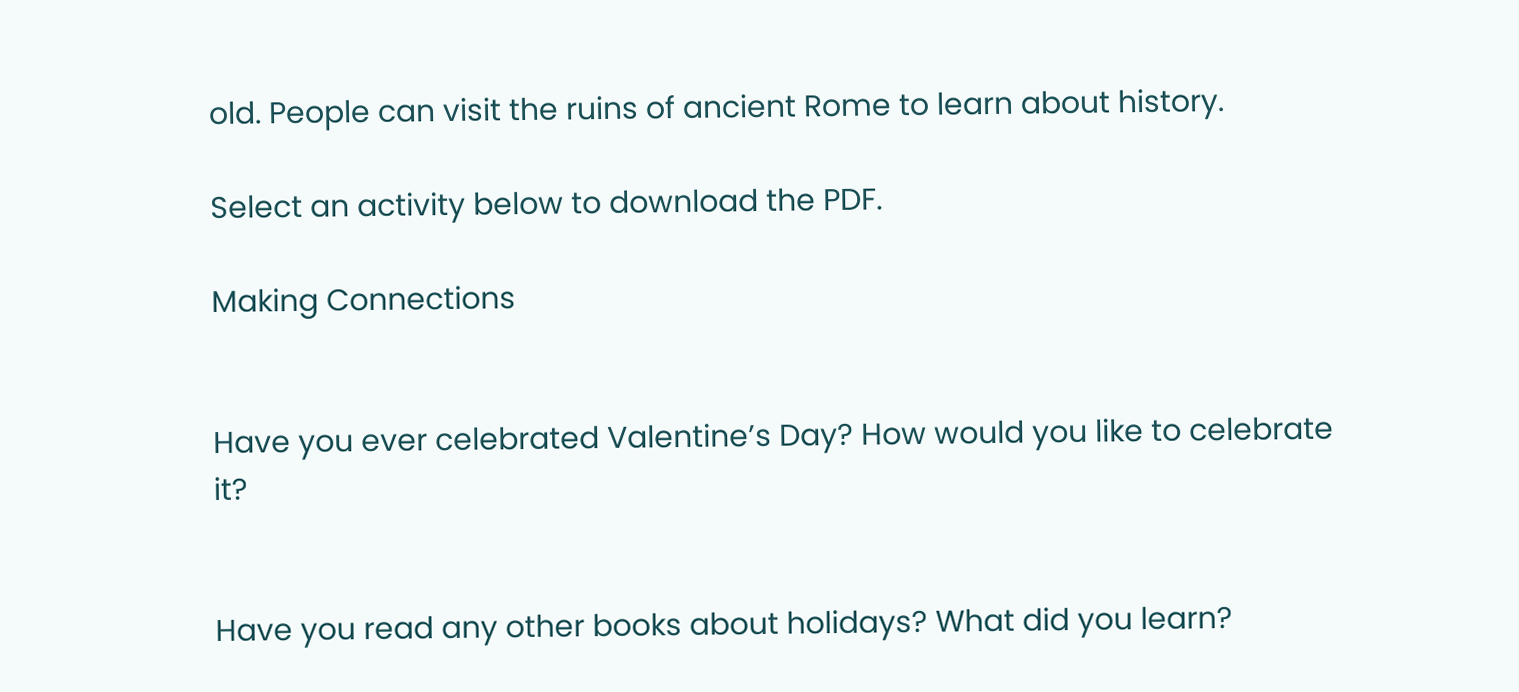old. People can visit the ruins of ancient Rome to learn about history.

Select an activity below to download the PDF.

Making Connections


Have you ever celebrated Valentine’s Day? How would you like to celebrate it?


Have you read any other books about holidays? What did you learn?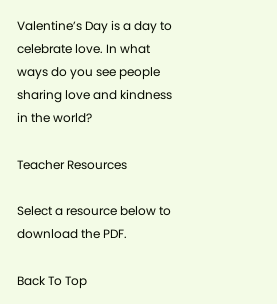Valentine’s Day is a day to celebrate love. In what ways do you see people sharing love and kindness in the world?

Teacher Resources

Select a resource below to download the PDF.

Back To Top